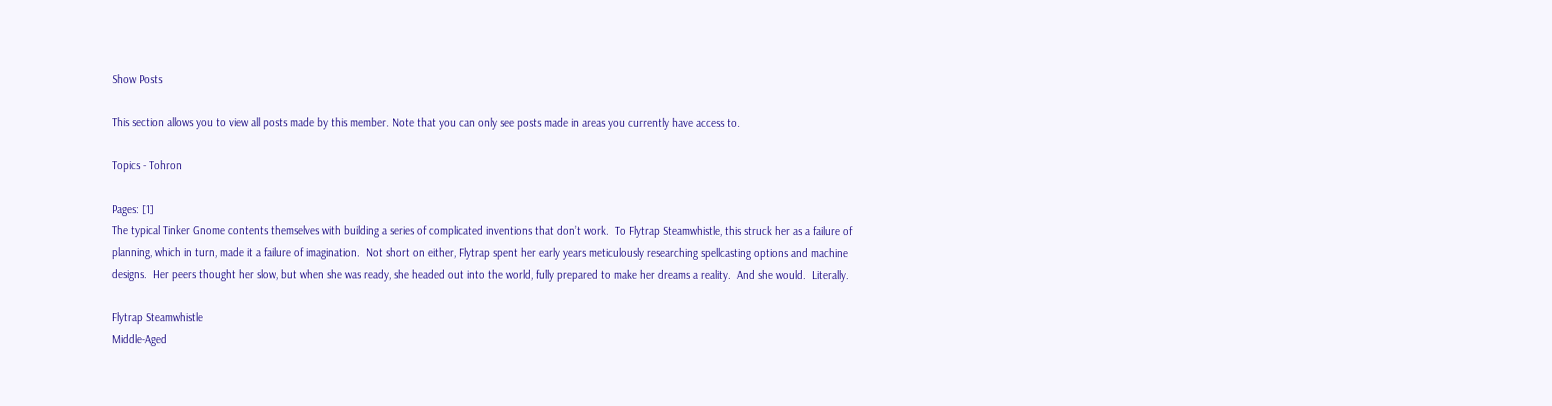Show Posts

This section allows you to view all posts made by this member. Note that you can only see posts made in areas you currently have access to.

Topics - Tohron

Pages: [1]
The typical Tinker Gnome contents themselves with building a series of complicated inventions that don’t work.  To Flytrap Steamwhistle, this struck her as a failure of planning, which in turn, made it a failure of imagination.  Not short on either, Flytrap spent her early years meticulously researching spellcasting options and machine designs.  Her peers thought her slow, but when she was ready, she headed out into the world, fully prepared to make her dreams a reality.  And she would.  Literally.

Flytrap Steamwhistle
Middle-Aged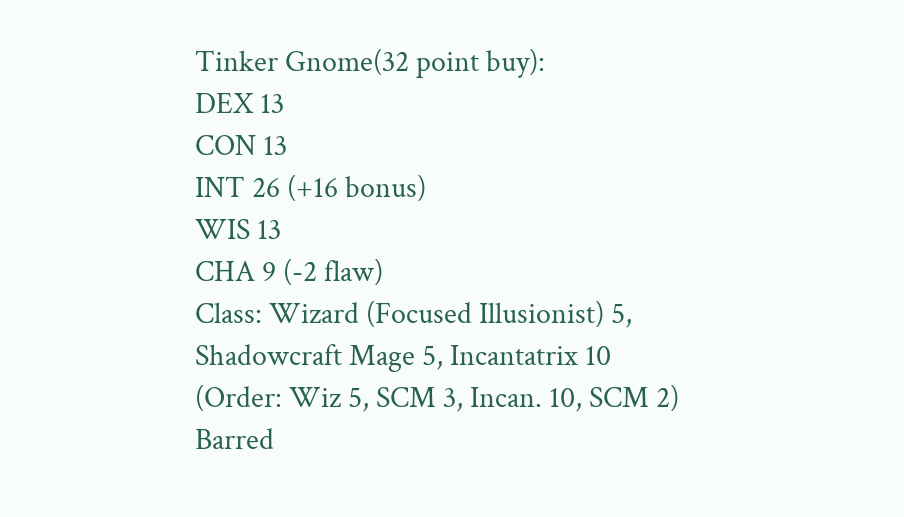Tinker Gnome(32 point buy):
DEX 13
CON 13
INT 26 (+16 bonus)
WIS 13
CHA 9 (-2 flaw)
Class: Wizard (Focused Illusionist) 5, Shadowcraft Mage 5, Incantatrix 10
(Order: Wiz 5, SCM 3, Incan. 10, SCM 2)
Barred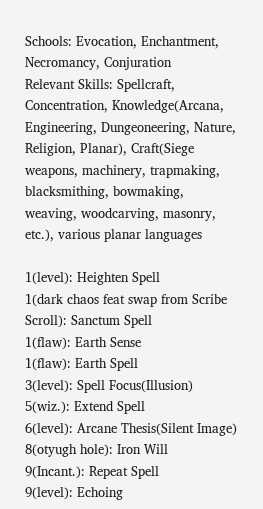Schools: Evocation, Enchantment, Necromancy, Conjuration
Relevant Skills: Spellcraft, Concentration, Knowledge(Arcana, Engineering, Dungeoneering, Nature, Religion, Planar), Craft(Siege weapons, machinery, trapmaking, blacksmithing, bowmaking, weaving, woodcarving, masonry, etc.), various planar languages

1(level): Heighten Spell
1(dark chaos feat swap from Scribe Scroll): Sanctum Spell
1(flaw): Earth Sense
1(flaw): Earth Spell
3(level): Spell Focus(Illusion)
5(wiz.): Extend Spell
6(level): Arcane Thesis(Silent Image)
8(otyugh hole): Iron Will
9(Incant.): Repeat Spell
9(level): Echoing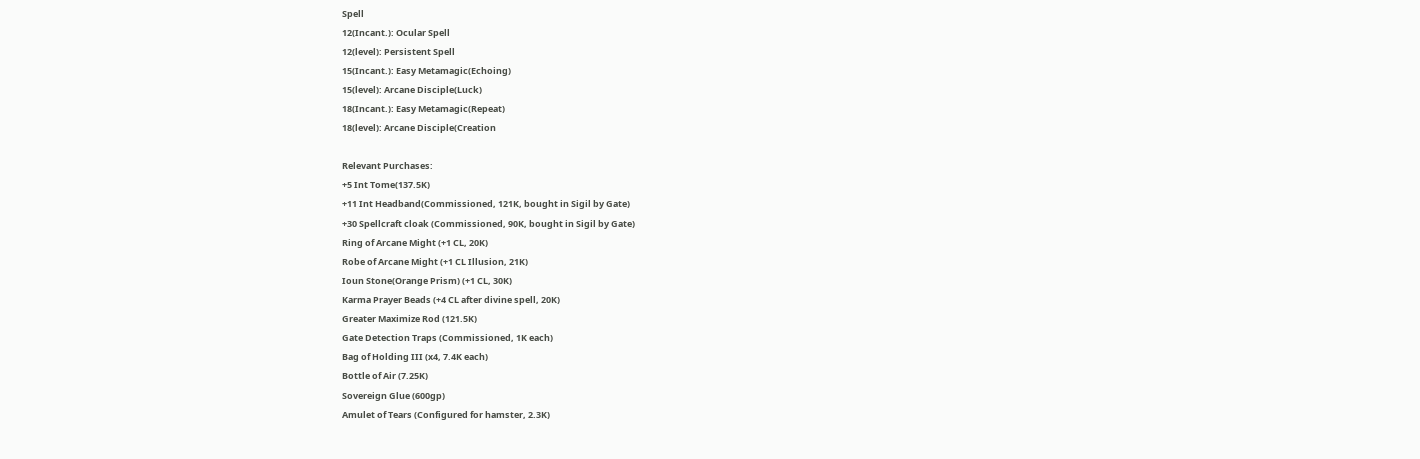Spell
12(Incant.): Ocular Spell
12(level): Persistent Spell
15(Incant.): Easy Metamagic(Echoing)
15(level): Arcane Disciple(Luck)
18(Incant.): Easy Metamagic(Repeat)
18(level): Arcane Disciple(Creation

Relevant Purchases:
+5 Int Tome(137.5K)
+11 Int Headband(Commissioned, 121K, bought in Sigil by Gate)
+30 Spellcraft cloak (Commissioned, 90K, bought in Sigil by Gate)
Ring of Arcane Might (+1 CL, 20K)
Robe of Arcane Might (+1 CL Illusion, 21K)
Ioun Stone(Orange Prism) (+1 CL, 30K)
Karma Prayer Beads (+4 CL after divine spell, 20K)
Greater Maximize Rod (121.5K)
Gate Detection Traps (Commissioned, 1K each)
Bag of Holding III (x4, 7.4K each)
Bottle of Air (7.25K)
Sovereign Glue (600gp)
Amulet of Tears (Configured for hamster, 2.3K)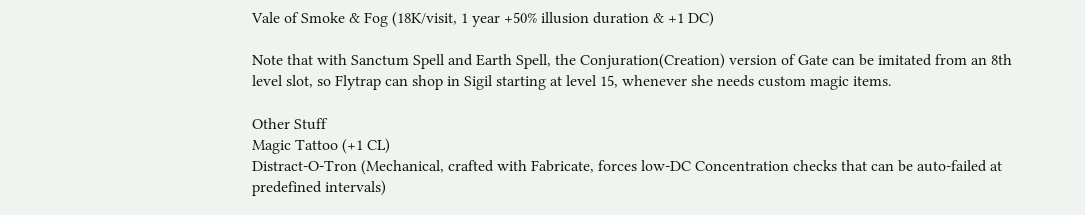Vale of Smoke & Fog (18K/visit, 1 year +50% illusion duration & +1 DC)

Note that with Sanctum Spell and Earth Spell, the Conjuration(Creation) version of Gate can be imitated from an 8th level slot, so Flytrap can shop in Sigil starting at level 15, whenever she needs custom magic items.

Other Stuff
Magic Tattoo (+1 CL)
Distract-O-Tron (Mechanical, crafted with Fabricate, forces low-DC Concentration checks that can be auto-failed at predefined intervals)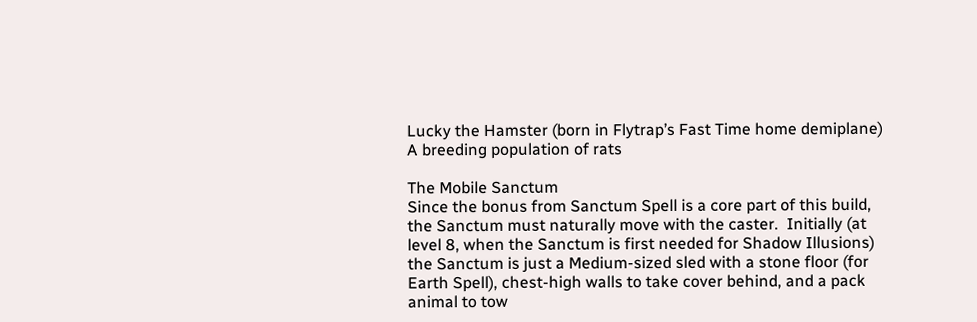Lucky the Hamster (born in Flytrap’s Fast Time home demiplane)
A breeding population of rats

The Mobile Sanctum
Since the bonus from Sanctum Spell is a core part of this build, the Sanctum must naturally move with the caster.  Initially (at level 8, when the Sanctum is first needed for Shadow Illusions) the Sanctum is just a Medium-sized sled with a stone floor (for Earth Spell), chest-high walls to take cover behind, and a pack animal to tow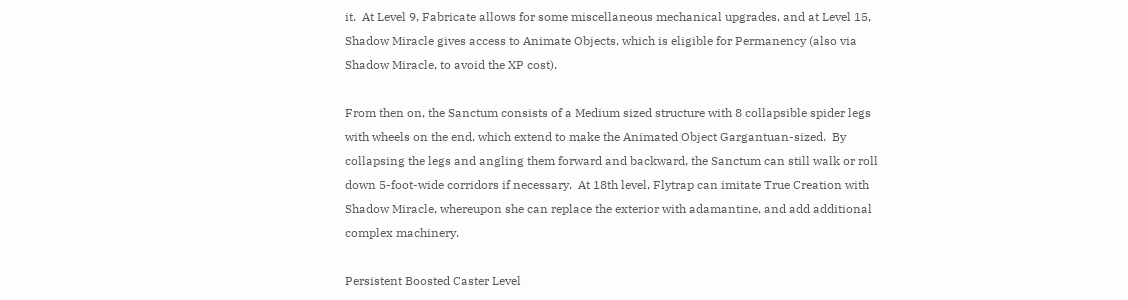it.  At Level 9, Fabricate allows for some miscellaneous mechanical upgrades, and at Level 15, Shadow Miracle gives access to Animate Objects, which is eligible for Permanency (also via Shadow Miracle, to avoid the XP cost).

From then on, the Sanctum consists of a Medium sized structure with 8 collapsible spider legs with wheels on the end, which extend to make the Animated Object Gargantuan-sized.  By collapsing the legs and angling them forward and backward, the Sanctum can still walk or roll down 5-foot-wide corridors if necessary.  At 18th level, Flytrap can imitate True Creation with Shadow Miracle, whereupon she can replace the exterior with adamantine, and add additional complex machinery.

Persistent Boosted Caster Level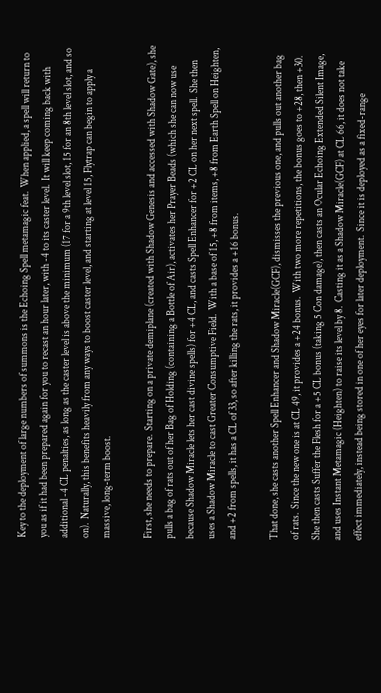Key to the deployment of large numbers of summons is the Echoing Spell metamagic feat.  When applied, a spell will return to you as if it had been prepared again for you to recast an hour later, with -4 to its caster level.  It will keep coming back with additional -4 CL penalties, as long as the caster level is above the minimum (17 for a 9th level slot, 15 for an 8th level slot, and so on).  Naturally, this benefits heavily from any ways to boost caster level, and starting at level 15, Flytrap can begin to apply a massive, long-term boost.

First, she needs to prepare.  Starting on a private demiplane (created with Shadow Genesis and accessed with Shadow Gate), she pulls a bag of rats out of her Bag of Holding (containing a Bottle of Air), activates her Prayer Beads (which she can now use because Shadow Miracle lets her cast divine spells) for +4 CL, and casts Spell Enhancer for +2 CL on her next spell.  She then uses a Shadow Miracle to cast Greater Consumptive Field.  With a base of 15, +8 from items, +8 from Earth Spell on Heighten, and +2 from spells, it has a CL of 33, so after killing the rats, it provides a +16 bonus.

That done, she casts another Spell Enhancer and Shadow Miracle(GCF), dismisses the previous one, and pulls out another bag of rats.  Since the new one is at CL 49, it provides a +24 bonus.  With two more repetitions, the bonus goes to +28, then +30.  She then casts Suffer the Flesh for a +5 CL bonus (taking 5 Con damage), then casts an Ocular Echoing Extended Silent Image, and uses Instant Metamagic (Heighten) to raise its level by 8.  Casting it as a Shadow Miracle(GCF) at CL 66, it does not take effect immediately, instead being stored in one of her eyes for later deployment.  Since it is deployed as a fixed-range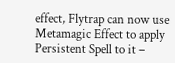effect, Flytrap can now use Metamagic Effect to apply Persistent Spell to it –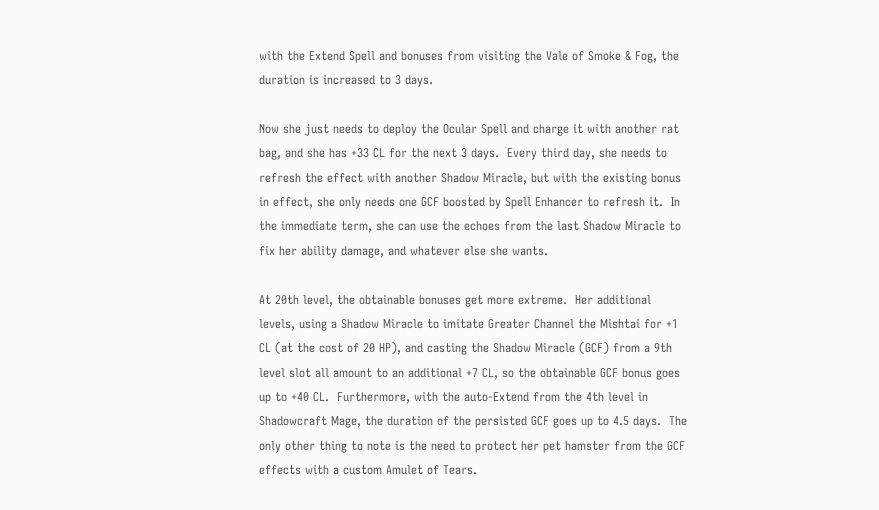with the Extend Spell and bonuses from visiting the Vale of Smoke & Fog, the duration is increased to 3 days.

Now she just needs to deploy the Ocular Spell and charge it with another rat bag, and she has +33 CL for the next 3 days.  Every third day, she needs to refresh the effect with another Shadow Miracle, but with the existing bonus in effect, she only needs one GCF boosted by Spell Enhancer to refresh it.  In the immediate term, she can use the echoes from the last Shadow Miracle to fix her ability damage, and whatever else she wants.

At 20th level, the obtainable bonuses get more extreme.  Her additional levels, using a Shadow Miracle to imitate Greater Channel the Mishtai for +1 CL (at the cost of 20 HP), and casting the Shadow Miracle (GCF) from a 9th level slot all amount to an additional +7 CL, so the obtainable GCF bonus goes up to +40 CL.  Furthermore, with the auto-Extend from the 4th level in Shadowcraft Mage, the duration of the persisted GCF goes up to 4.5 days.  The only other thing to note is the need to protect her pet hamster from the GCF effects with a custom Amulet of Tears.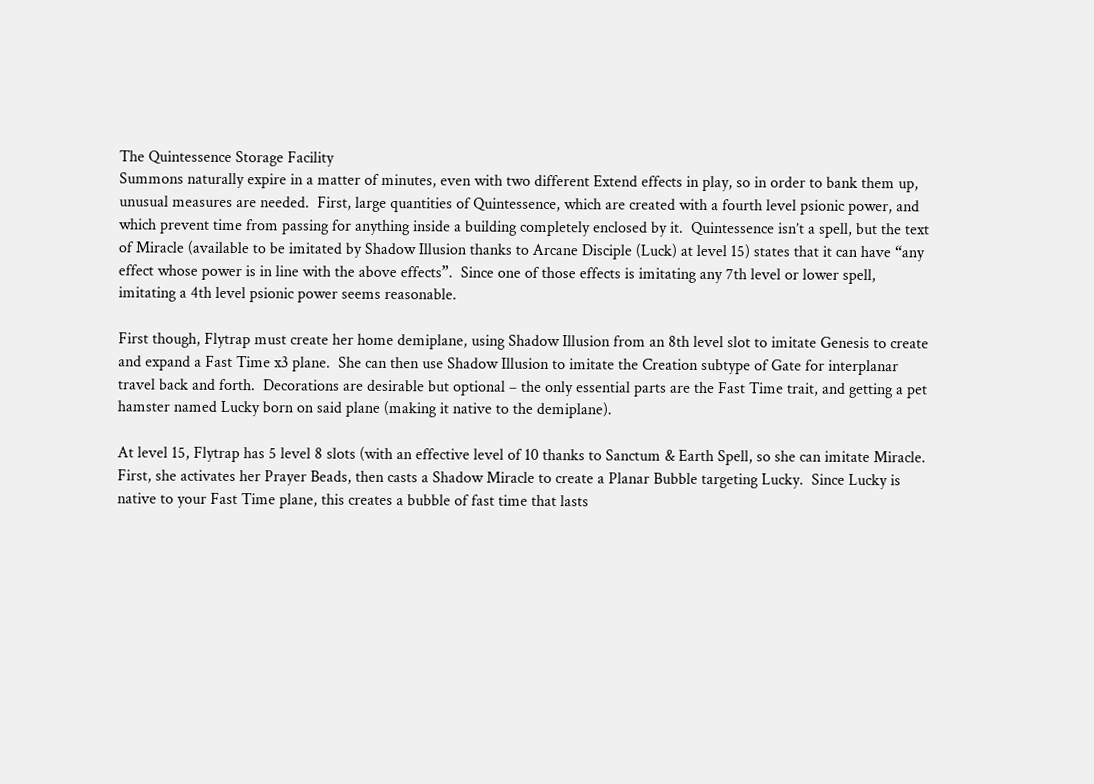The Quintessence Storage Facility
Summons naturally expire in a matter of minutes, even with two different Extend effects in play, so in order to bank them up, unusual measures are needed.  First, large quantities of Quintessence, which are created with a fourth level psionic power, and which prevent time from passing for anything inside a building completely enclosed by it.  Quintessence isn’t a spell, but the text of Miracle (available to be imitated by Shadow Illusion thanks to Arcane Disciple (Luck) at level 15) states that it can have “any effect whose power is in line with the above effects”.  Since one of those effects is imitating any 7th level or lower spell, imitating a 4th level psionic power seems reasonable.

First though, Flytrap must create her home demiplane, using Shadow Illusion from an 8th level slot to imitate Genesis to create and expand a Fast Time x3 plane.  She can then use Shadow Illusion to imitate the Creation subtype of Gate for interplanar travel back and forth.  Decorations are desirable but optional – the only essential parts are the Fast Time trait, and getting a pet hamster named Lucky born on said plane (making it native to the demiplane).

At level 15, Flytrap has 5 level 8 slots (with an effective level of 10 thanks to Sanctum & Earth Spell, so she can imitate Miracle.  First, she activates her Prayer Beads, then casts a Shadow Miracle to create a Planar Bubble targeting Lucky.  Since Lucky is native to your Fast Time plane, this creates a bubble of fast time that lasts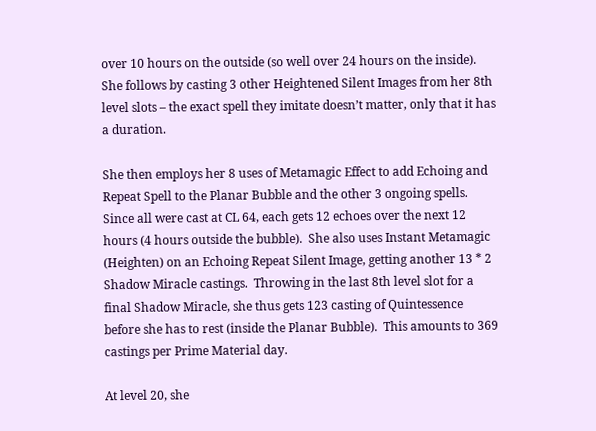over 10 hours on the outside (so well over 24 hours on the inside).  She follows by casting 3 other Heightened Silent Images from her 8th level slots – the exact spell they imitate doesn’t matter, only that it has a duration.

She then employs her 8 uses of Metamagic Effect to add Echoing and Repeat Spell to the Planar Bubble and the other 3 ongoing spells.  Since all were cast at CL 64, each gets 12 echoes over the next 12 hours (4 hours outside the bubble).  She also uses Instant Metamagic (Heighten) on an Echoing Repeat Silent Image, getting another 13 * 2 Shadow Miracle castings.  Throwing in the last 8th level slot for a final Shadow Miracle, she thus gets 123 casting of Quintessence before she has to rest (inside the Planar Bubble).  This amounts to 369 castings per Prime Material day.

At level 20, she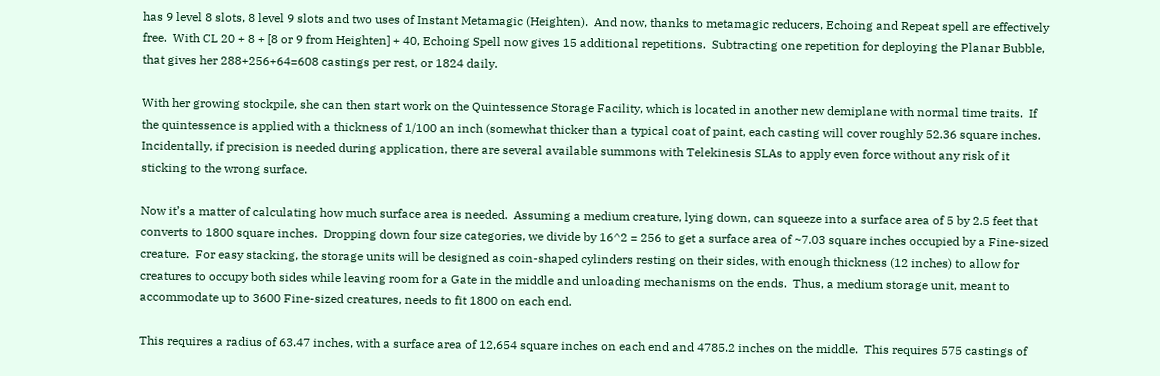has 9 level 8 slots, 8 level 9 slots and two uses of Instant Metamagic (Heighten).  And now, thanks to metamagic reducers, Echoing and Repeat spell are effectively free.  With CL 20 + 8 + [8 or 9 from Heighten] + 40, Echoing Spell now gives 15 additional repetitions.  Subtracting one repetition for deploying the Planar Bubble, that gives her 288+256+64=608 castings per rest, or 1824 daily.

With her growing stockpile, she can then start work on the Quintessence Storage Facility, which is located in another new demiplane with normal time traits.  If the quintessence is applied with a thickness of 1/100 an inch (somewhat thicker than a typical coat of paint, each casting will cover roughly 52.36 square inches.  Incidentally, if precision is needed during application, there are several available summons with Telekinesis SLAs to apply even force without any risk of it sticking to the wrong surface.

Now it’s a matter of calculating how much surface area is needed.  Assuming a medium creature, lying down, can squeeze into a surface area of 5 by 2.5 feet that converts to 1800 square inches.  Dropping down four size categories, we divide by 16^2 = 256 to get a surface area of ~7.03 square inches occupied by a Fine-sized creature.  For easy stacking, the storage units will be designed as coin-shaped cylinders resting on their sides, with enough thickness (12 inches) to allow for creatures to occupy both sides while leaving room for a Gate in the middle and unloading mechanisms on the ends.  Thus, a medium storage unit, meant to accommodate up to 3600 Fine-sized creatures, needs to fit 1800 on each end.

This requires a radius of 63.47 inches, with a surface area of 12,654 square inches on each end and 4785.2 inches on the middle.  This requires 575 castings of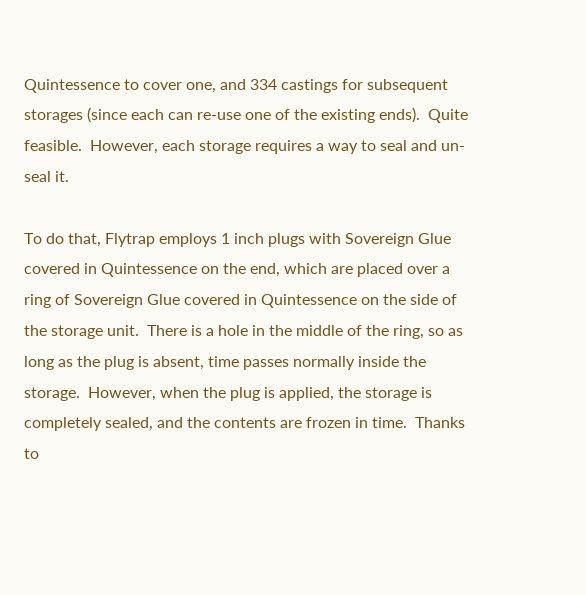Quintessence to cover one, and 334 castings for subsequent storages (since each can re-use one of the existing ends).  Quite feasible.  However, each storage requires a way to seal and un-seal it.

To do that, Flytrap employs 1 inch plugs with Sovereign Glue covered in Quintessence on the end, which are placed over a ring of Sovereign Glue covered in Quintessence on the side of the storage unit.  There is a hole in the middle of the ring, so as long as the plug is absent, time passes normally inside the storage.  However, when the plug is applied, the storage is completely sealed, and the contents are frozen in time.  Thanks to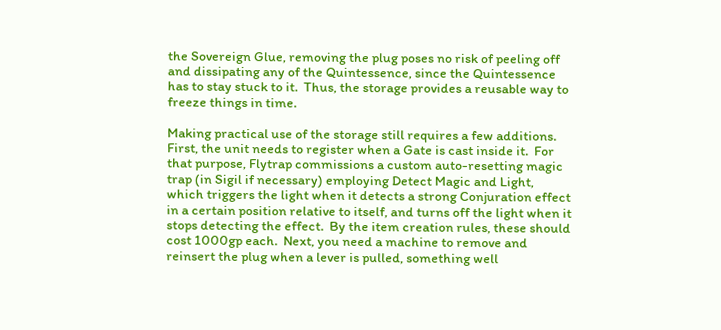the Sovereign Glue, removing the plug poses no risk of peeling off and dissipating any of the Quintessence, since the Quintessence has to stay stuck to it.  Thus, the storage provides a reusable way to freeze things in time.

Making practical use of the storage still requires a few additions.  First, the unit needs to register when a Gate is cast inside it.  For that purpose, Flytrap commissions a custom auto-resetting magic trap (in Sigil if necessary) employing Detect Magic and Light, which triggers the light when it detects a strong Conjuration effect in a certain position relative to itself, and turns off the light when it stops detecting the effect.  By the item creation rules, these should cost 1000gp each.  Next, you need a machine to remove and reinsert the plug when a lever is pulled, something well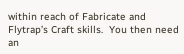within reach of Fabricate and Flytrap’s Craft skills.  You then need an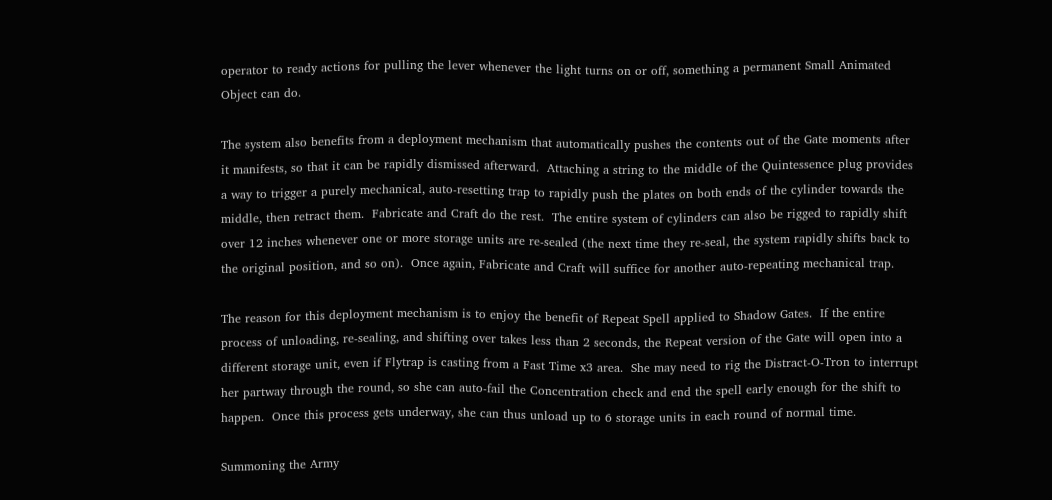operator to ready actions for pulling the lever whenever the light turns on or off, something a permanent Small Animated Object can do.

The system also benefits from a deployment mechanism that automatically pushes the contents out of the Gate moments after it manifests, so that it can be rapidly dismissed afterward.  Attaching a string to the middle of the Quintessence plug provides a way to trigger a purely mechanical, auto-resetting trap to rapidly push the plates on both ends of the cylinder towards the middle, then retract them.  Fabricate and Craft do the rest.  The entire system of cylinders can also be rigged to rapidly shift over 12 inches whenever one or more storage units are re-sealed (the next time they re-seal, the system rapidly shifts back to the original position, and so on).  Once again, Fabricate and Craft will suffice for another auto-repeating mechanical trap.

The reason for this deployment mechanism is to enjoy the benefit of Repeat Spell applied to Shadow Gates.  If the entire process of unloading, re-sealing, and shifting over takes less than 2 seconds, the Repeat version of the Gate will open into a different storage unit, even if Flytrap is casting from a Fast Time x3 area.  She may need to rig the Distract-O-Tron to interrupt her partway through the round, so she can auto-fail the Concentration check and end the spell early enough for the shift to happen.  Once this process gets underway, she can thus unload up to 6 storage units in each round of normal time.

Summoning the Army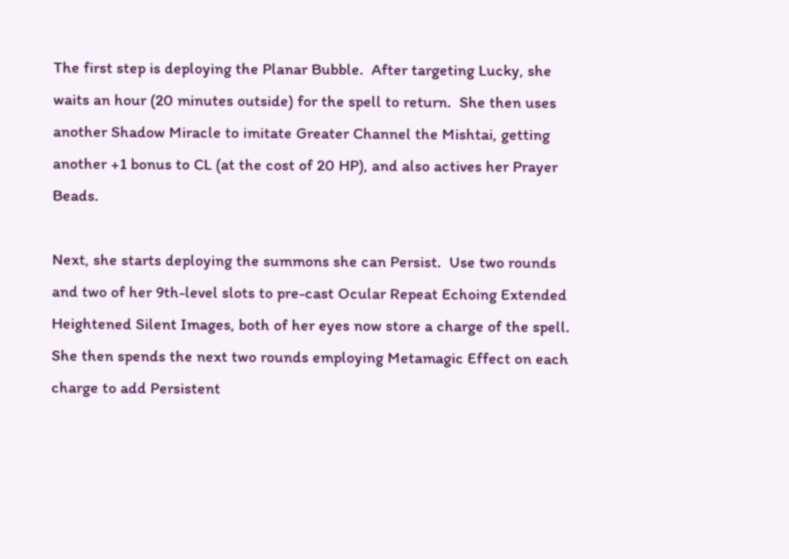The first step is deploying the Planar Bubble.  After targeting Lucky, she waits an hour (20 minutes outside) for the spell to return.  She then uses another Shadow Miracle to imitate Greater Channel the Mishtai, getting another +1 bonus to CL (at the cost of 20 HP), and also actives her Prayer Beads.

Next, she starts deploying the summons she can Persist.  Use two rounds and two of her 9th-level slots to pre-cast Ocular Repeat Echoing Extended Heightened Silent Images, both of her eyes now store a charge of the spell.  She then spends the next two rounds employing Metamagic Effect on each charge to add Persistent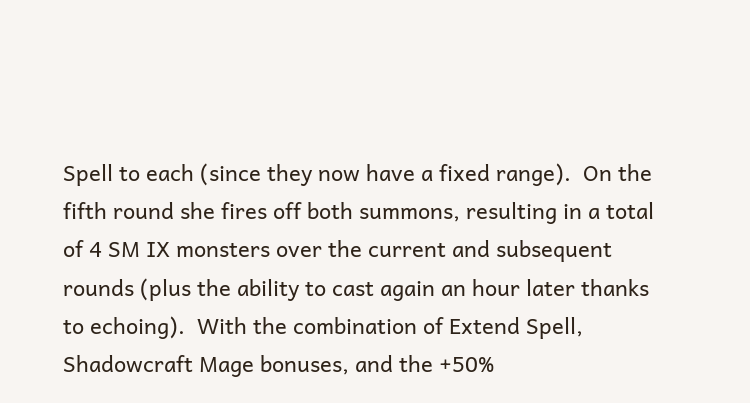Spell to each (since they now have a fixed range).  On the fifth round she fires off both summons, resulting in a total of 4 SM IX monsters over the current and subsequent rounds (plus the ability to cast again an hour later thanks to echoing).  With the combination of Extend Spell, Shadowcraft Mage bonuses, and the +50%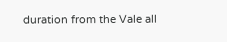duration from the Vale all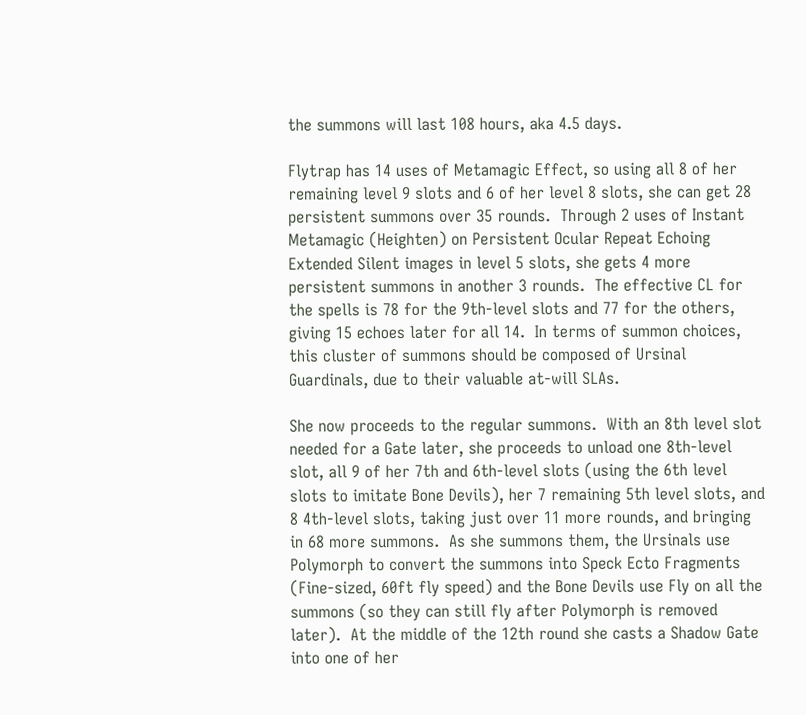the summons will last 108 hours, aka 4.5 days.

Flytrap has 14 uses of Metamagic Effect, so using all 8 of her remaining level 9 slots and 6 of her level 8 slots, she can get 28 persistent summons over 35 rounds.  Through 2 uses of Instant Metamagic (Heighten) on Persistent Ocular Repeat Echoing Extended Silent images in level 5 slots, she gets 4 more persistent summons in another 3 rounds.  The effective CL for the spells is 78 for the 9th-level slots and 77 for the others, giving 15 echoes later for all 14.  In terms of summon choices, this cluster of summons should be composed of Ursinal Guardinals, due to their valuable at-will SLAs.

She now proceeds to the regular summons.  With an 8th level slot needed for a Gate later, she proceeds to unload one 8th-level slot, all 9 of her 7th and 6th-level slots (using the 6th level slots to imitate Bone Devils), her 7 remaining 5th level slots, and 8 4th-level slots, taking just over 11 more rounds, and bringing in 68 more summons.  As she summons them, the Ursinals use Polymorph to convert the summons into Speck Ecto Fragments (Fine-sized, 60ft fly speed) and the Bone Devils use Fly on all the summons (so they can still fly after Polymorph is removed later).  At the middle of the 12th round she casts a Shadow Gate into one of her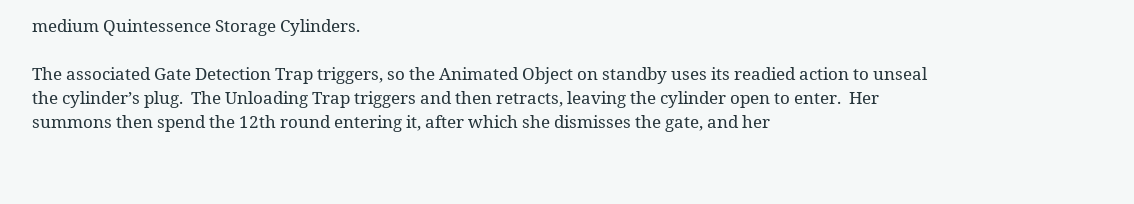medium Quintessence Storage Cylinders.

The associated Gate Detection Trap triggers, so the Animated Object on standby uses its readied action to unseal the cylinder’s plug.  The Unloading Trap triggers and then retracts, leaving the cylinder open to enter.  Her summons then spend the 12th round entering it, after which she dismisses the gate, and her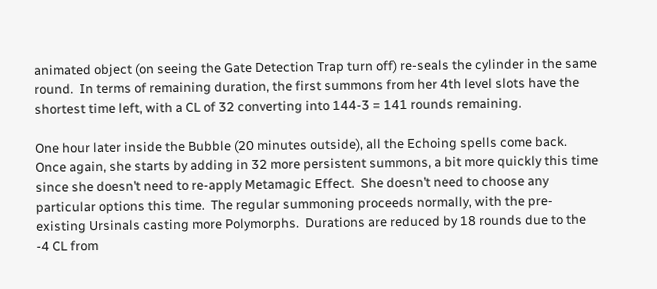animated object (on seeing the Gate Detection Trap turn off) re-seals the cylinder in the same round.  In terms of remaining duration, the first summons from her 4th level slots have the shortest time left, with a CL of 32 converting into 144-3 = 141 rounds remaining.

One hour later inside the Bubble (20 minutes outside), all the Echoing spells come back.  Once again, she starts by adding in 32 more persistent summons, a bit more quickly this time since she doesn’t need to re-apply Metamagic Effect.  She doesn’t need to choose any particular options this time.  The regular summoning proceeds normally, with the pre-existing Ursinals casting more Polymorphs.  Durations are reduced by 18 rounds due to the -4 CL from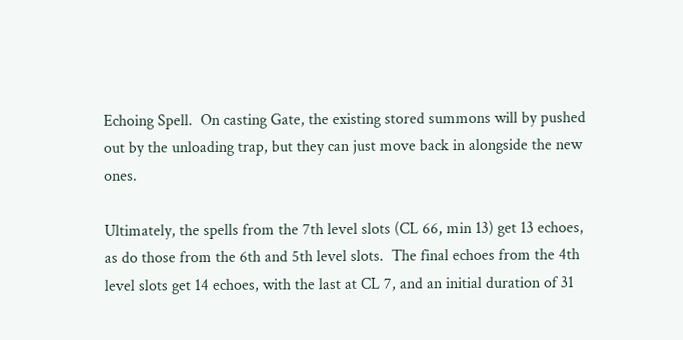Echoing Spell.  On casting Gate, the existing stored summons will by pushed out by the unloading trap, but they can just move back in alongside the new ones.

Ultimately, the spells from the 7th level slots (CL 66, min 13) get 13 echoes, as do those from the 6th and 5th level slots.  The final echoes from the 4th level slots get 14 echoes, with the last at CL 7, and an initial duration of 31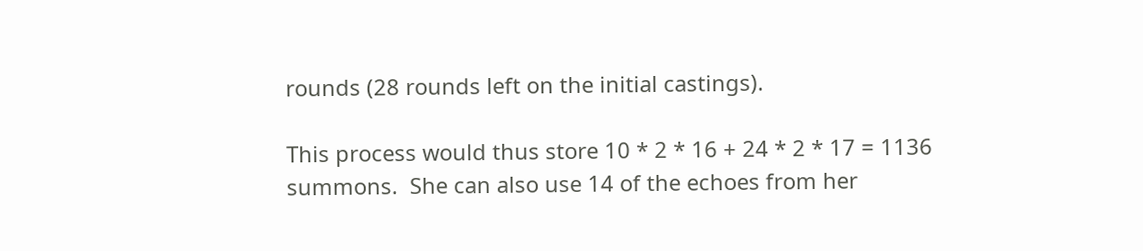rounds (28 rounds left on the initial castings).

This process would thus store 10 * 2 * 16 + 24 * 2 * 17 = 1136 summons.  She can also use 14 of the echoes from her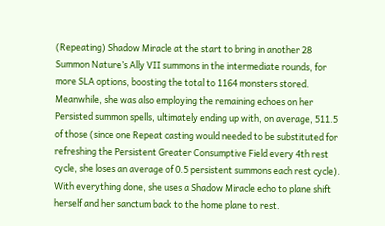(Repeating) Shadow Miracle at the start to bring in another 28 Summon Nature’s Ally VII summons in the intermediate rounds, for more SLA options, boosting the total to 1164 monsters stored.  Meanwhile, she was also employing the remaining echoes on her Persisted summon spells, ultimately ending up with, on average, 511.5 of those (since one Repeat casting would needed to be substituted for refreshing the Persistent Greater Consumptive Field every 4th rest cycle, she loses an average of 0.5 persistent summons each rest cycle).  With everything done, she uses a Shadow Miracle echo to plane shift herself and her sanctum back to the home plane to rest.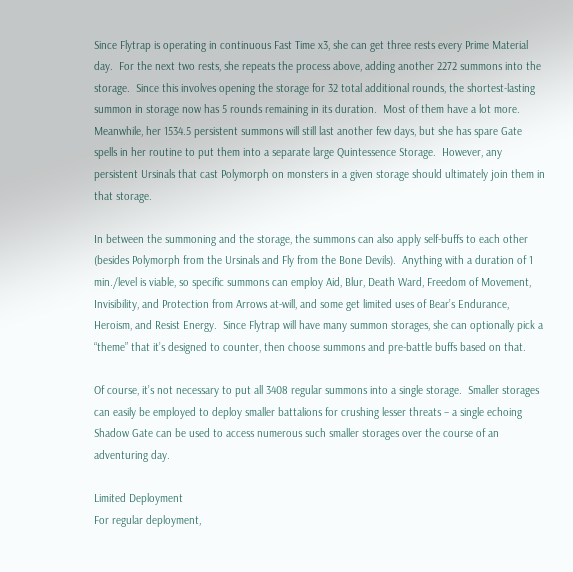Since Flytrap is operating in continuous Fast Time x3, she can get three rests every Prime Material day.  For the next two rests, she repeats the process above, adding another 2272 summons into the storage.  Since this involves opening the storage for 32 total additional rounds, the shortest-lasting summon in storage now has 5 rounds remaining in its duration.  Most of them have a lot more.  Meanwhile, her 1534.5 persistent summons will still last another few days, but she has spare Gate spells in her routine to put them into a separate large Quintessence Storage.  However, any persistent Ursinals that cast Polymorph on monsters in a given storage should ultimately join them in that storage.

In between the summoning and the storage, the summons can also apply self-buffs to each other (besides Polymorph from the Ursinals and Fly from the Bone Devils).  Anything with a duration of 1 min./level is viable, so specific summons can employ Aid, Blur, Death Ward, Freedom of Movement, Invisibility, and Protection from Arrows at-will, and some get limited uses of Bear’s Endurance, Heroism, and Resist Energy.  Since Flytrap will have many summon storages, she can optionally pick a “theme” that it’s designed to counter, then choose summons and pre-battle buffs based on that.

Of course, it’s not necessary to put all 3408 regular summons into a single storage.  Smaller storages can easily be employed to deploy smaller battalions for crushing lesser threats – a single echoing Shadow Gate can be used to access numerous such smaller storages over the course of an adventuring day.

Limited Deployment
For regular deployment,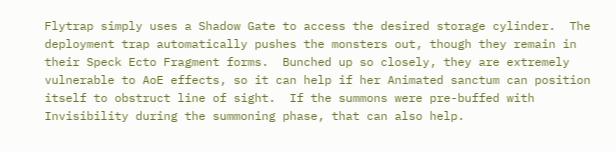Flytrap simply uses a Shadow Gate to access the desired storage cylinder.  The deployment trap automatically pushes the monsters out, though they remain in their Speck Ecto Fragment forms.  Bunched up so closely, they are extremely vulnerable to AoE effects, so it can help if her Animated sanctum can position itself to obstruct line of sight.  If the summons were pre-buffed with Invisibility during the summoning phase, that can also help.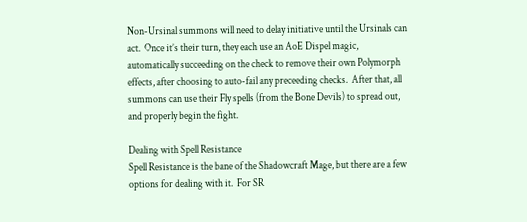Non-Ursinal summons will need to delay initiative until the Ursinals can act.  Once it’s their turn, they each use an AoE Dispel magic, automatically succeeding on the check to remove their own Polymorph effects, after choosing to auto-fail any preceeding checks.  After that, all summons can use their Fly spells (from the Bone Devils) to spread out, and properly begin the fight.

Dealing with Spell Resistance
Spell Resistance is the bane of the Shadowcraft Mage, but there are a few options for dealing with it.  For SR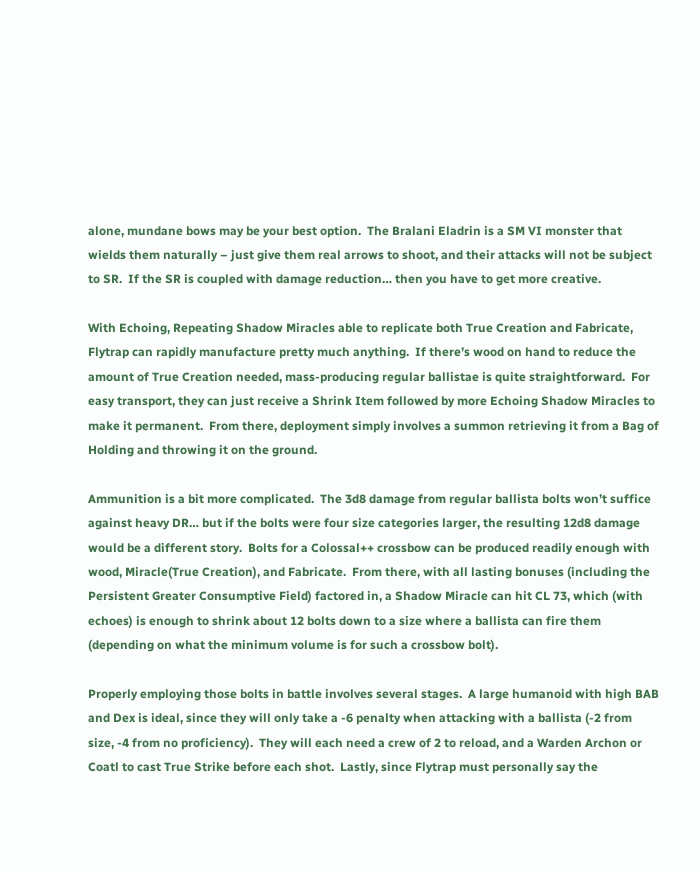alone, mundane bows may be your best option.  The Bralani Eladrin is a SM VI monster that wields them naturally – just give them real arrows to shoot, and their attacks will not be subject to SR.  If the SR is coupled with damage reduction… then you have to get more creative.

With Echoing, Repeating Shadow Miracles able to replicate both True Creation and Fabricate, Flytrap can rapidly manufacture pretty much anything.  If there’s wood on hand to reduce the amount of True Creation needed, mass-producing regular ballistae is quite straightforward.  For easy transport, they can just receive a Shrink Item followed by more Echoing Shadow Miracles to make it permanent.  From there, deployment simply involves a summon retrieving it from a Bag of Holding and throwing it on the ground.

Ammunition is a bit more complicated.  The 3d8 damage from regular ballista bolts won’t suffice against heavy DR… but if the bolts were four size categories larger, the resulting 12d8 damage would be a different story.  Bolts for a Colossal++ crossbow can be produced readily enough with wood, Miracle(True Creation), and Fabricate.  From there, with all lasting bonuses (including the Persistent Greater Consumptive Field) factored in, a Shadow Miracle can hit CL 73, which (with echoes) is enough to shrink about 12 bolts down to a size where a ballista can fire them (depending on what the minimum volume is for such a crossbow bolt).

Properly employing those bolts in battle involves several stages.  A large humanoid with high BAB and Dex is ideal, since they will only take a -6 penalty when attacking with a ballista (-2 from size, -4 from no proficiency).  They will each need a crew of 2 to reload, and a Warden Archon or Coatl to cast True Strike before each shot.  Lastly, since Flytrap must personally say the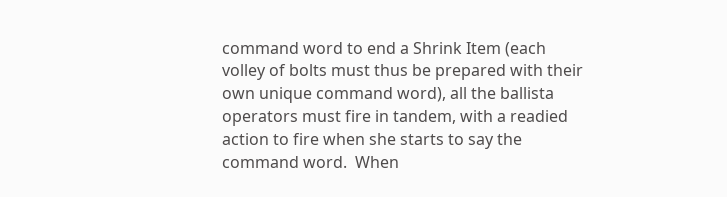command word to end a Shrink Item (each volley of bolts must thus be prepared with their own unique command word), all the ballista operators must fire in tandem, with a readied action to fire when she starts to say the command word.  When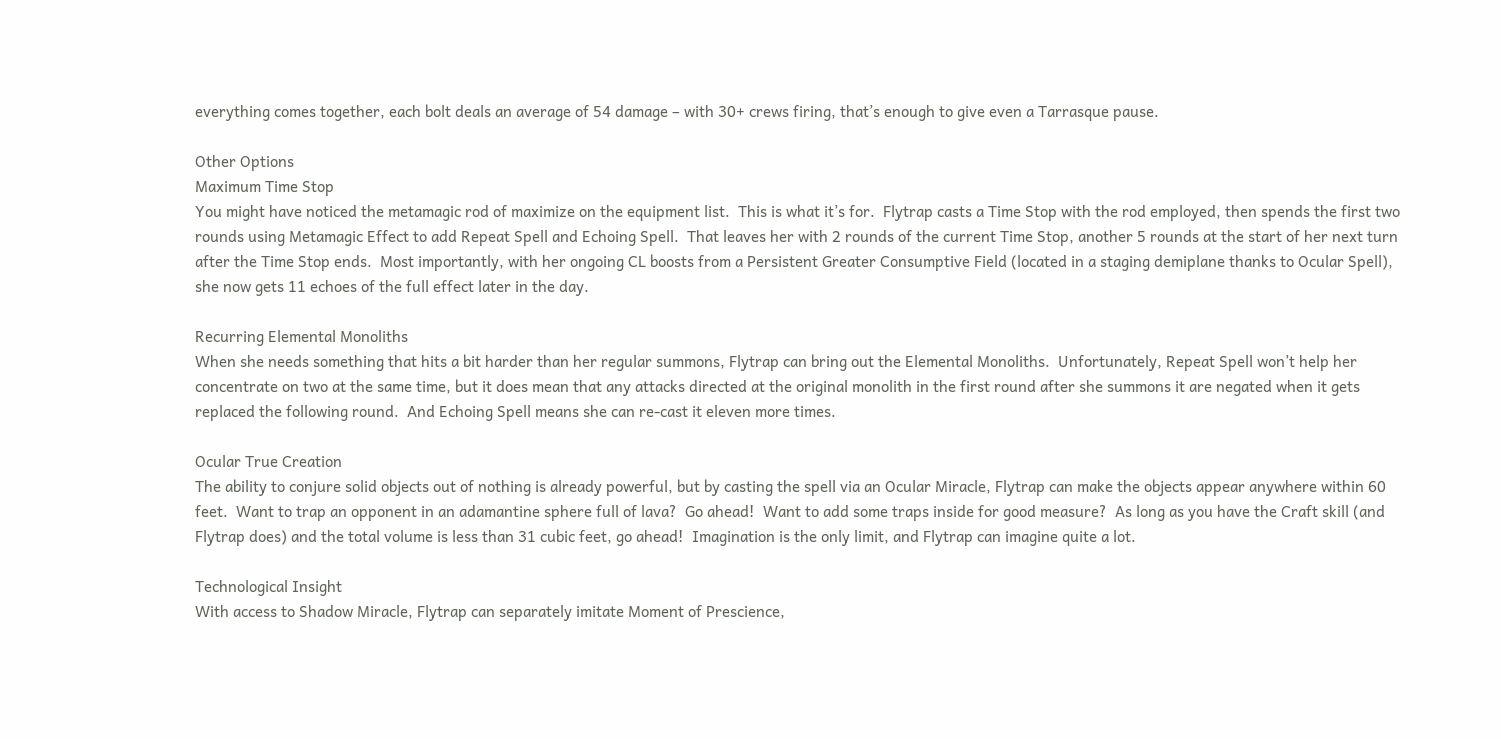everything comes together, each bolt deals an average of 54 damage – with 30+ crews firing, that’s enough to give even a Tarrasque pause.

Other Options
Maximum Time Stop
You might have noticed the metamagic rod of maximize on the equipment list.  This is what it’s for.  Flytrap casts a Time Stop with the rod employed, then spends the first two rounds using Metamagic Effect to add Repeat Spell and Echoing Spell.  That leaves her with 2 rounds of the current Time Stop, another 5 rounds at the start of her next turn after the Time Stop ends.  Most importantly, with her ongoing CL boosts from a Persistent Greater Consumptive Field (located in a staging demiplane thanks to Ocular Spell), she now gets 11 echoes of the full effect later in the day.

Recurring Elemental Monoliths
When she needs something that hits a bit harder than her regular summons, Flytrap can bring out the Elemental Monoliths.  Unfortunately, Repeat Spell won’t help her concentrate on two at the same time, but it does mean that any attacks directed at the original monolith in the first round after she summons it are negated when it gets replaced the following round.  And Echoing Spell means she can re-cast it eleven more times.

Ocular True Creation
The ability to conjure solid objects out of nothing is already powerful, but by casting the spell via an Ocular Miracle, Flytrap can make the objects appear anywhere within 60 feet.  Want to trap an opponent in an adamantine sphere full of lava?  Go ahead!  Want to add some traps inside for good measure?  As long as you have the Craft skill (and Flytrap does) and the total volume is less than 31 cubic feet, go ahead!  Imagination is the only limit, and Flytrap can imagine quite a lot.

Technological Insight
With access to Shadow Miracle, Flytrap can separately imitate Moment of Prescience,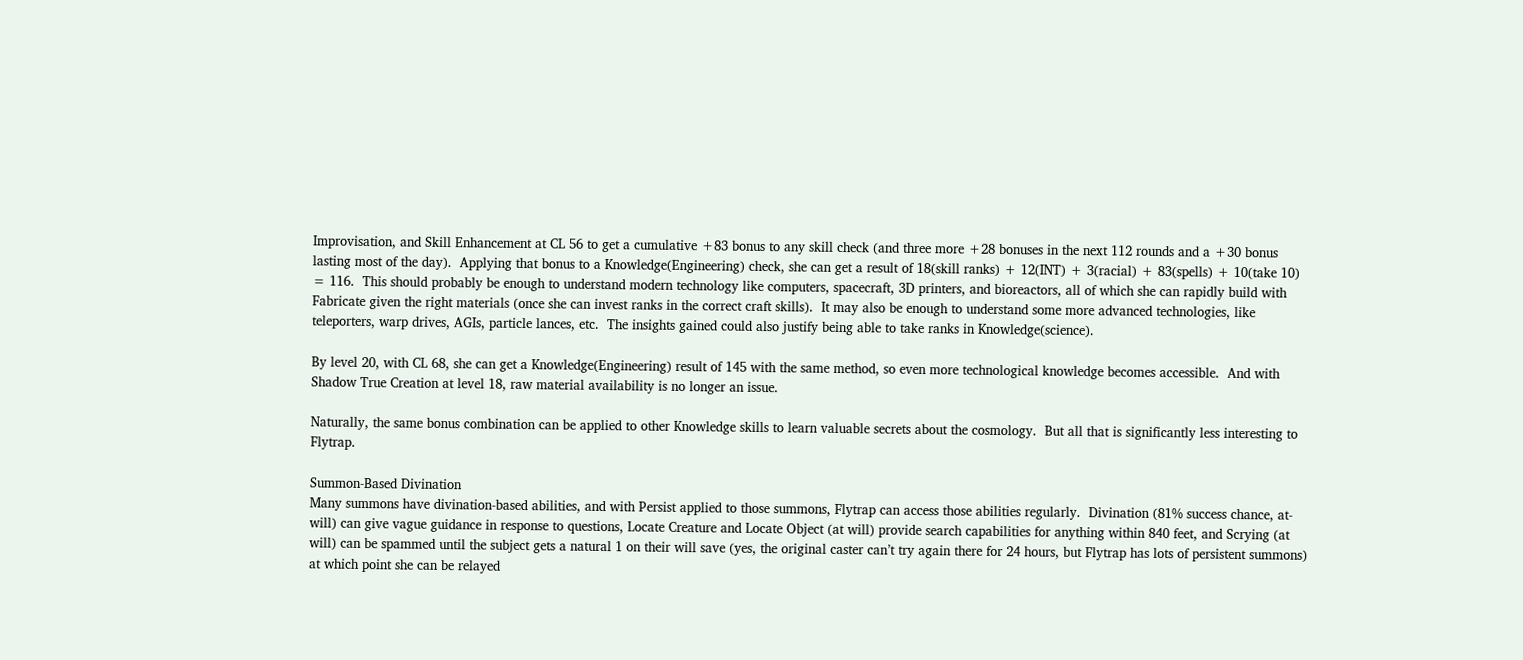Improvisation, and Skill Enhancement at CL 56 to get a cumulative +83 bonus to any skill check (and three more +28 bonuses in the next 112 rounds and a +30 bonus lasting most of the day).  Applying that bonus to a Knowledge(Engineering) check, she can get a result of 18(skill ranks) + 12(INT) + 3(racial) + 83(spells) + 10(take 10) = 116.  This should probably be enough to understand modern technology like computers, spacecraft, 3D printers, and bioreactors, all of which she can rapidly build with Fabricate given the right materials (once she can invest ranks in the correct craft skills).  It may also be enough to understand some more advanced technologies, like teleporters, warp drives, AGIs, particle lances, etc.  The insights gained could also justify being able to take ranks in Knowledge(science).

By level 20, with CL 68, she can get a Knowledge(Engineering) result of 145 with the same method, so even more technological knowledge becomes accessible.  And with Shadow True Creation at level 18, raw material availability is no longer an issue.

Naturally, the same bonus combination can be applied to other Knowledge skills to learn valuable secrets about the cosmology.  But all that is significantly less interesting to Flytrap.

Summon-Based Divination
Many summons have divination-based abilities, and with Persist applied to those summons, Flytrap can access those abilities regularly.  Divination (81% success chance, at-will) can give vague guidance in response to questions, Locate Creature and Locate Object (at will) provide search capabilities for anything within 840 feet, and Scrying (at will) can be spammed until the subject gets a natural 1 on their will save (yes, the original caster can’t try again there for 24 hours, but Flytrap has lots of persistent summons) at which point she can be relayed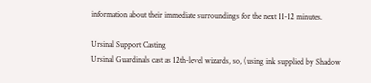information about their immediate surroundings for the next 11-12 minutes.

Ursinal Support Casting
Ursinal Guardinals cast as 12th-level wizards, so, (using ink supplied by Shadow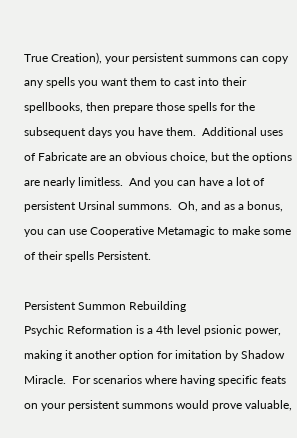True Creation), your persistent summons can copy any spells you want them to cast into their spellbooks, then prepare those spells for the subsequent days you have them.  Additional uses of Fabricate are an obvious choice, but the options are nearly limitless.  And you can have a lot of persistent Ursinal summons.  Oh, and as a bonus, you can use Cooperative Metamagic to make some of their spells Persistent.

Persistent Summon Rebuilding
Psychic Reformation is a 4th level psionic power, making it another option for imitation by Shadow Miracle.  For scenarios where having specific feats on your persistent summons would prove valuable,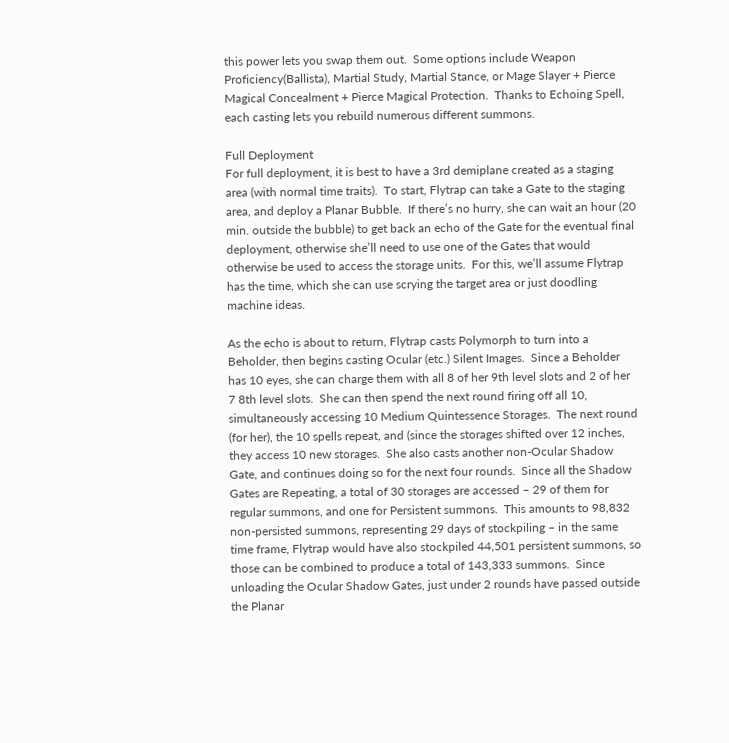this power lets you swap them out.  Some options include Weapon Proficiency(Ballista), Martial Study, Martial Stance, or Mage Slayer + Pierce Magical Concealment + Pierce Magical Protection.  Thanks to Echoing Spell, each casting lets you rebuild numerous different summons.

Full Deployment
For full deployment, it is best to have a 3rd demiplane created as a staging area (with normal time traits).  To start, Flytrap can take a Gate to the staging area, and deploy a Planar Bubble.  If there’s no hurry, she can wait an hour (20 min. outside the bubble) to get back an echo of the Gate for the eventual final deployment, otherwise she’ll need to use one of the Gates that would otherwise be used to access the storage units.  For this, we’ll assume Flytrap has the time, which she can use scrying the target area or just doodling machine ideas.

As the echo is about to return, Flytrap casts Polymorph to turn into a Beholder, then begins casting Ocular (etc.) Silent Images.  Since a Beholder has 10 eyes, she can charge them with all 8 of her 9th level slots and 2 of her 7 8th level slots.  She can then spend the next round firing off all 10, simultaneously accessing 10 Medium Quintessence Storages.  The next round (for her), the 10 spells repeat, and (since the storages shifted over 12 inches, they access 10 new storages.  She also casts another non-Ocular Shadow Gate, and continues doing so for the next four rounds.  Since all the Shadow Gates are Repeating, a total of 30 storages are accessed – 29 of them for regular summons, and one for Persistent summons.  This amounts to 98,832 non-persisted summons, representing 29 days of stockpiling – in the same time frame, Flytrap would have also stockpiled 44,501 persistent summons, so those can be combined to produce a total of 143,333 summons.  Since unloading the Ocular Shadow Gates, just under 2 rounds have passed outside the Planar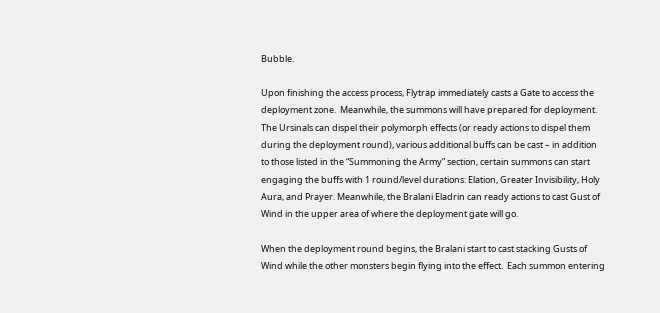Bubble.

Upon finishing the access process, Flytrap immediately casts a Gate to access the deployment zone.  Meanwhile, the summons will have prepared for deployment. The Ursinals can dispel their polymorph effects (or ready actions to dispel them during the deployment round), various additional buffs can be cast – in addition to those listed in the “Summoning the Army” section, certain summons can start engaging the buffs with 1 round/level durations: Elation, Greater Invisibility, Holy Aura, and Prayer. Meanwhile, the Bralani Eladrin can ready actions to cast Gust of Wind in the upper area of where the deployment gate will go.

When the deployment round begins, the Bralani start to cast stacking Gusts of Wind while the other monsters begin flying into the effect.  Each summon entering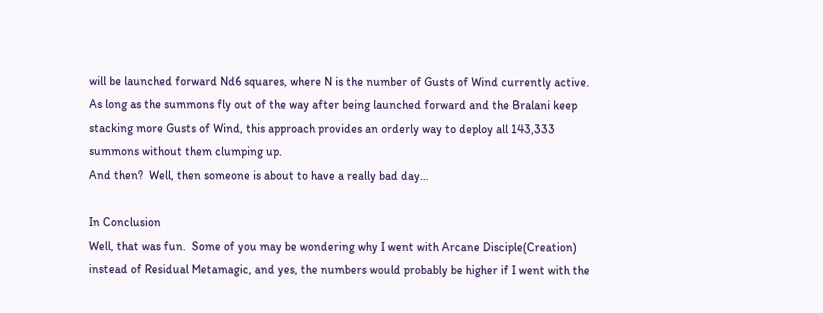will be launched forward Nd6 squares, where N is the number of Gusts of Wind currently active.  As long as the summons fly out of the way after being launched forward and the Bralani keep stacking more Gusts of Wind, this approach provides an orderly way to deploy all 143,333 summons without them clumping up.
And then?  Well, then someone is about to have a really bad day…

In Conclusion
Well, that was fun.  Some of you may be wondering why I went with Arcane Disciple(Creation) instead of Residual Metamagic, and yes, the numbers would probably be higher if I went with the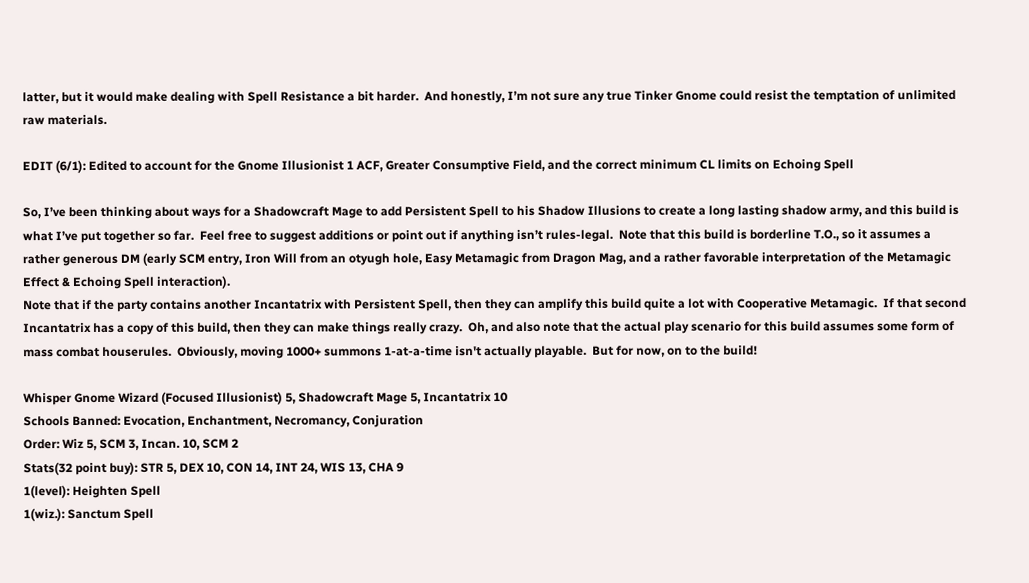latter, but it would make dealing with Spell Resistance a bit harder.  And honestly, I’m not sure any true Tinker Gnome could resist the temptation of unlimited raw materials.

EDIT (6/1): Edited to account for the Gnome Illusionist 1 ACF, Greater Consumptive Field, and the correct minimum CL limits on Echoing Spell

So, I’ve been thinking about ways for a Shadowcraft Mage to add Persistent Spell to his Shadow Illusions to create a long lasting shadow army, and this build is what I’ve put together so far.  Feel free to suggest additions or point out if anything isn’t rules-legal.  Note that this build is borderline T.O., so it assumes a rather generous DM (early SCM entry, Iron Will from an otyugh hole, Easy Metamagic from Dragon Mag, and a rather favorable interpretation of the Metamagic Effect & Echoing Spell interaction).
Note that if the party contains another Incantatrix with Persistent Spell, then they can amplify this build quite a lot with Cooperative Metamagic.  If that second Incantatrix has a copy of this build, then they can make things really crazy.  Oh, and also note that the actual play scenario for this build assumes some form of mass combat houserules.  Obviously, moving 1000+ summons 1-at-a-time isn't actually playable.  But for now, on to the build!

Whisper Gnome Wizard (Focused Illusionist) 5, Shadowcraft Mage 5, Incantatrix 10
Schools Banned: Evocation, Enchantment, Necromancy, Conjuration
Order: Wiz 5, SCM 3, Incan. 10, SCM 2
Stats(32 point buy): STR 5, DEX 10, CON 14, INT 24, WIS 13, CHA 9
1(level): Heighten Spell
1(wiz.): Sanctum Spell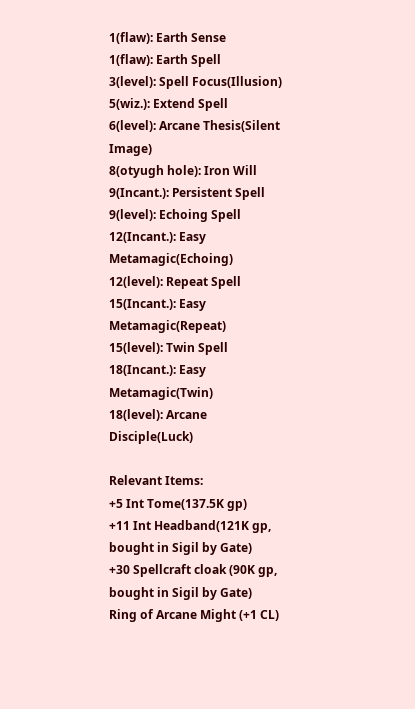1(flaw): Earth Sense
1(flaw): Earth Spell
3(level): Spell Focus(Illusion)
5(wiz.): Extend Spell
6(level): Arcane Thesis(Silent Image)
8(otyugh hole): Iron Will
9(Incant.): Persistent Spell
9(level): Echoing Spell
12(Incant.): Easy Metamagic(Echoing)
12(level): Repeat Spell
15(Incant.): Easy Metamagic(Repeat)
15(level): Twin Spell
18(Incant.): Easy Metamagic(Twin)
18(level): Arcane Disciple(Luck)

Relevant Items:
+5 Int Tome(137.5K gp)
+11 Int Headband(121K gp, bought in Sigil by Gate)
+30 Spellcraft cloak (90K gp, bought in Sigil by Gate)
Ring of Arcane Might (+1 CL)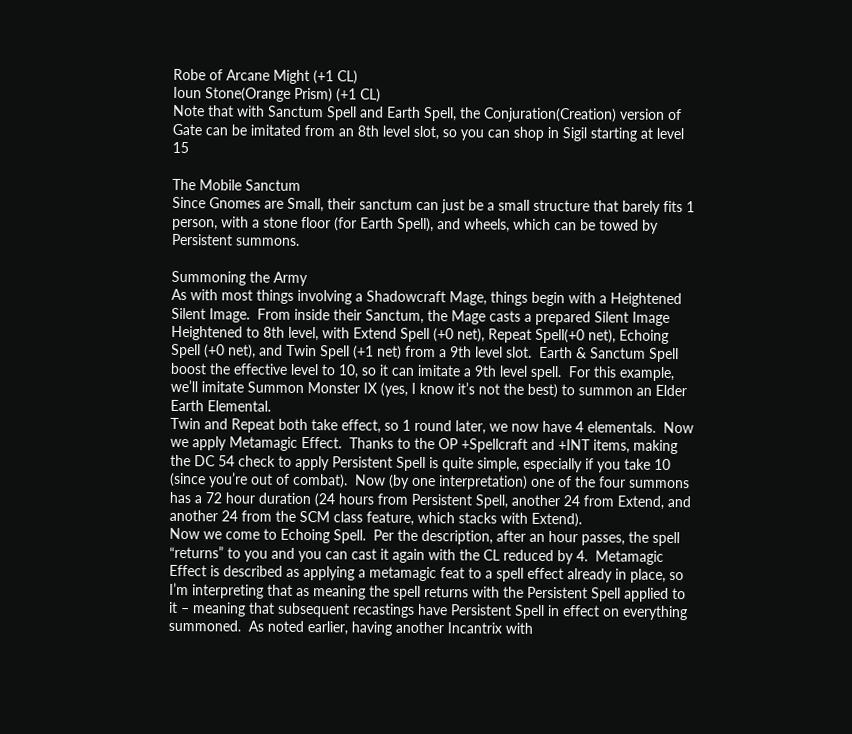Robe of Arcane Might (+1 CL)
Ioun Stone(Orange Prism) (+1 CL)
Note that with Sanctum Spell and Earth Spell, the Conjuration(Creation) version of Gate can be imitated from an 8th level slot, so you can shop in Sigil starting at level 15

The Mobile Sanctum
Since Gnomes are Small, their sanctum can just be a small structure that barely fits 1 person, with a stone floor (for Earth Spell), and wheels, which can be towed by Persistent summons.

Summoning the Army
As with most things involving a Shadowcraft Mage, things begin with a Heightened Silent Image.  From inside their Sanctum, the Mage casts a prepared Silent Image Heightened to 8th level, with Extend Spell (+0 net), Repeat Spell(+0 net), Echoing Spell (+0 net), and Twin Spell (+1 net) from a 9th level slot.  Earth & Sanctum Spell boost the effective level to 10, so it can imitate a 9th level spell.  For this example, we’ll imitate Summon Monster IX (yes, I know it’s not the best) to summon an Elder Earth Elemental.
Twin and Repeat both take effect, so 1 round later, we now have 4 elementals.  Now we apply Metamagic Effect.  Thanks to the OP +Spellcraft and +INT items, making the DC 54 check to apply Persistent Spell is quite simple, especially if you take 10 (since you’re out of combat).  Now (by one interpretation) one of the four summons has a 72 hour duration (24 hours from Persistent Spell, another 24 from Extend, and another 24 from the SCM class feature, which stacks with Extend).
Now we come to Echoing Spell.  Per the description, after an hour passes, the spell “returns” to you and you can cast it again with the CL reduced by 4.  Metamagic Effect is described as applying a metamagic feat to a spell effect already in place, so I’m interpreting that as meaning the spell returns with the Persistent Spell applied to it – meaning that subsequent recastings have Persistent Spell in effect on everything summoned.  As noted earlier, having another Incantrix with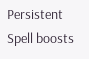Persistent Spell boosts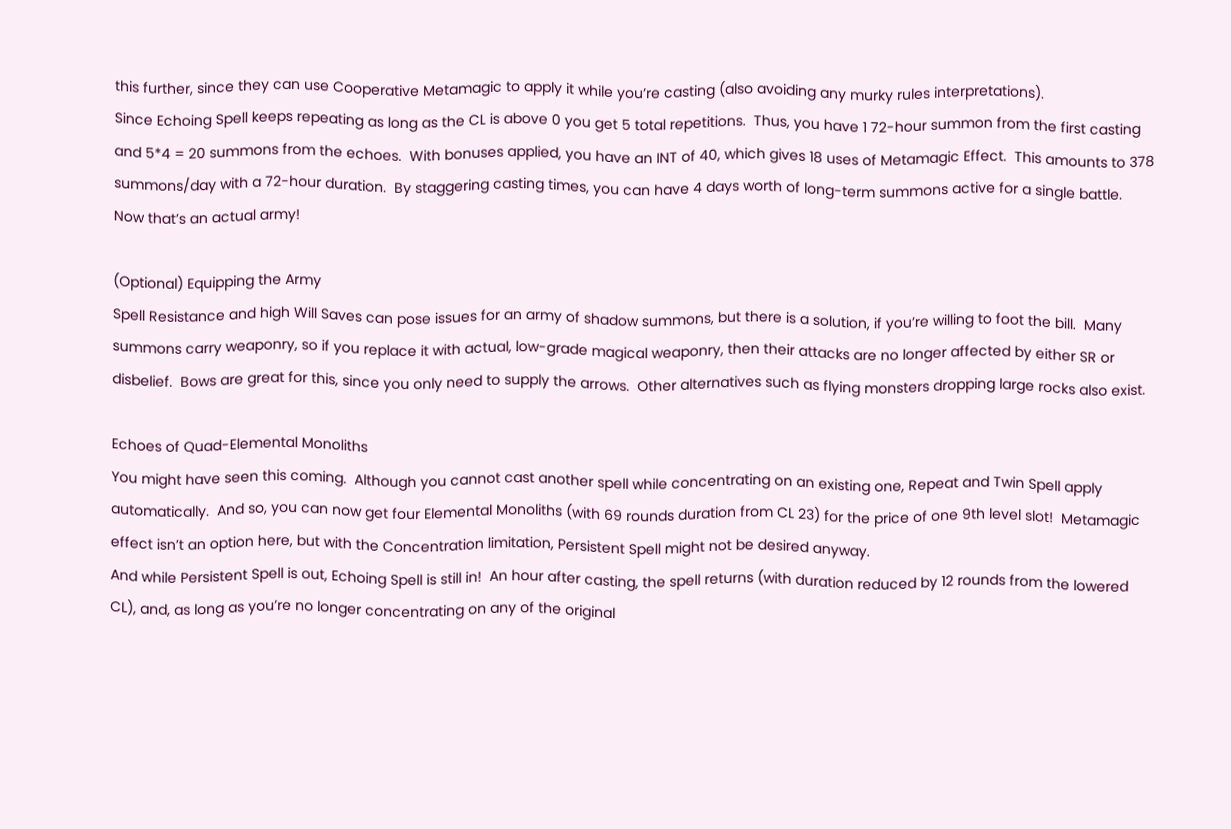this further, since they can use Cooperative Metamagic to apply it while you’re casting (also avoiding any murky rules interpretations).
Since Echoing Spell keeps repeating as long as the CL is above 0 you get 5 total repetitions.  Thus, you have 1 72-hour summon from the first casting and 5*4 = 20 summons from the echoes.  With bonuses applied, you have an INT of 40, which gives 18 uses of Metamagic Effect.  This amounts to 378 summons/day with a 72-hour duration.  By staggering casting times, you can have 4 days worth of long-term summons active for a single battle.  Now that’s an actual army!

(Optional) Equipping the Army
Spell Resistance and high Will Saves can pose issues for an army of shadow summons, but there is a solution, if you’re willing to foot the bill.  Many summons carry weaponry, so if you replace it with actual, low-grade magical weaponry, then their attacks are no longer affected by either SR or disbelief.  Bows are great for this, since you only need to supply the arrows.  Other alternatives such as flying monsters dropping large rocks also exist.

Echoes of Quad-Elemental Monoliths
You might have seen this coming.  Although you cannot cast another spell while concentrating on an existing one, Repeat and Twin Spell apply automatically.  And so, you can now get four Elemental Monoliths (with 69 rounds duration from CL 23) for the price of one 9th level slot!  Metamagic effect isn’t an option here, but with the Concentration limitation, Persistent Spell might not be desired anyway.
And while Persistent Spell is out, Echoing Spell is still in!  An hour after casting, the spell returns (with duration reduced by 12 rounds from the lowered CL), and, as long as you’re no longer concentrating on any of the original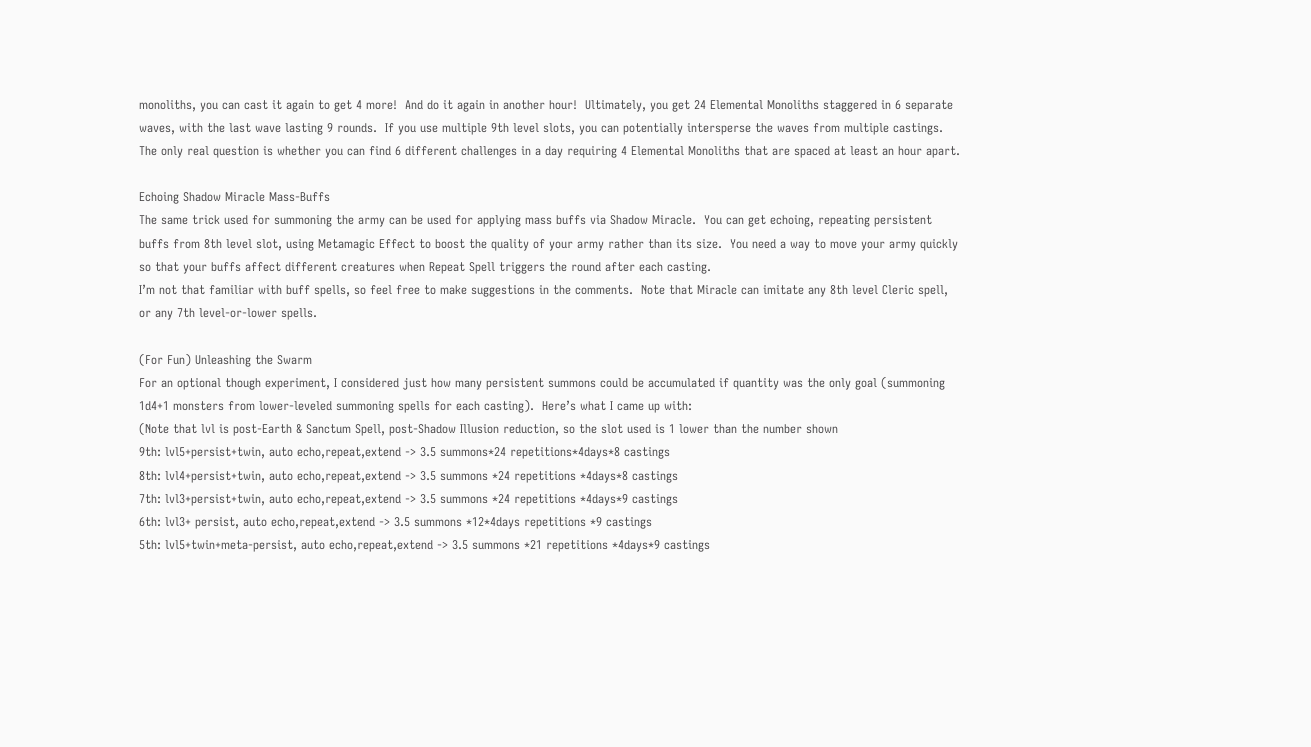monoliths, you can cast it again to get 4 more!  And do it again in another hour!  Ultimately, you get 24 Elemental Monoliths staggered in 6 separate waves, with the last wave lasting 9 rounds.  If you use multiple 9th level slots, you can potentially intersperse the waves from multiple castings.  The only real question is whether you can find 6 different challenges in a day requiring 4 Elemental Monoliths that are spaced at least an hour apart.

Echoing Shadow Miracle Mass-Buffs
The same trick used for summoning the army can be used for applying mass buffs via Shadow Miracle.  You can get echoing, repeating persistent buffs from 8th level slot, using Metamagic Effect to boost the quality of your army rather than its size.  You need a way to move your army quickly so that your buffs affect different creatures when Repeat Spell triggers the round after each casting.
I’m not that familiar with buff spells, so feel free to make suggestions in the comments.  Note that Miracle can imitate any 8th level Cleric spell, or any 7th level-or-lower spells.

(For Fun) Unleashing the Swarm
For an optional though experiment, I considered just how many persistent summons could be accumulated if quantity was the only goal (summoning 1d4+1 monsters from lower-leveled summoning spells for each casting).  Here’s what I came up with:
(Note that lvl is post-Earth & Sanctum Spell, post-Shadow Illusion reduction, so the slot used is 1 lower than the number shown
9th: lvl5+persist+twin, auto echo,repeat,extend -> 3.5 summons*24 repetitions*4days*8 castings
8th: lvl4+persist+twin, auto echo,repeat,extend -> 3.5 summons *24 repetitions *4days*8 castings
7th: lvl3+persist+twin, auto echo,repeat,extend -> 3.5 summons *24 repetitions *4days*9 castings
6th: lvl3+ persist, auto echo,repeat,extend -> 3.5 summons *12*4days repetitions *9 castings
5th: lvl5+twin+meta-persist, auto echo,repeat,extend -> 3.5 summons *21 repetitions *4days*9 castings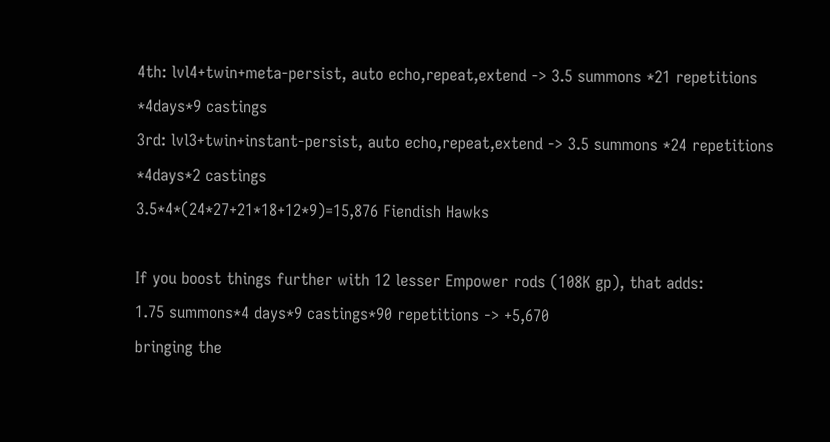4th: lvl4+twin+meta-persist, auto echo,repeat,extend -> 3.5 summons *21 repetitions *4days*9 castings
3rd: lvl3+twin+instant-persist, auto echo,repeat,extend -> 3.5 summons *24 repetitions *4days*2 castings
3.5*4*(24*27+21*18+12*9)=15,876 Fiendish Hawks

If you boost things further with 12 lesser Empower rods (108K gp), that adds:
1.75 summons*4 days*9 castings*90 repetitions -> +5,670
bringing the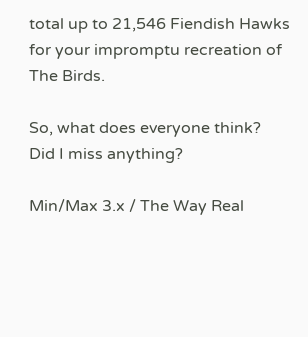total up to 21,546 Fiendish Hawks for your impromptu recreation of The Birds.

So, what does everyone think?  Did I miss anything?

Min/Max 3.x / The Way Real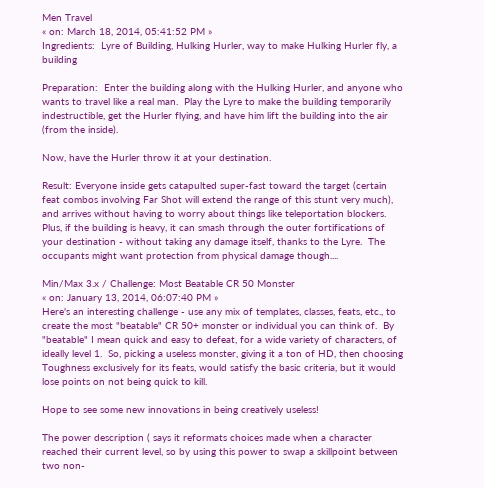Men Travel
« on: March 18, 2014, 05:41:52 PM »
Ingredients:  Lyre of Building, Hulking Hurler, way to make Hulking Hurler fly, a building

Preparation:  Enter the building along with the Hulking Hurler, and anyone who wants to travel like a real man.  Play the Lyre to make the building temporarily indestructible, get the Hurler flying, and have him lift the building into the air (from the inside).

Now, have the Hurler throw it at your destination.

Result: Everyone inside gets catapulted super-fast toward the target (certain feat combos involving Far Shot will extend the range of this stunt very much), and arrives without having to worry about things like teleportation blockers.  Plus, if the building is heavy, it can smash through the outer fortifications of your destination - without taking any damage itself, thanks to the Lyre.  The occupants might want protection from physical damage though....

Min/Max 3.x / Challenge: Most Beatable CR 50 Monster
« on: January 13, 2014, 06:07:40 PM »
Here's an interesting challenge - use any mix of templates, classes, feats, etc., to create the most "beatable" CR 50+ monster or individual you can think of.  By "beatable" I mean quick and easy to defeat, for a wide variety of characters, of ideally level 1.  So, picking a useless monster, giving it a ton of HD, then choosing Toughness exclusively for its feats, would satisfy the basic criteria, but it would lose points on not being quick to kill.

Hope to see some new innovations in being creatively useless!

The power description ( says it reformats choices made when a character reached their current level, so by using this power to swap a skillpoint between two non-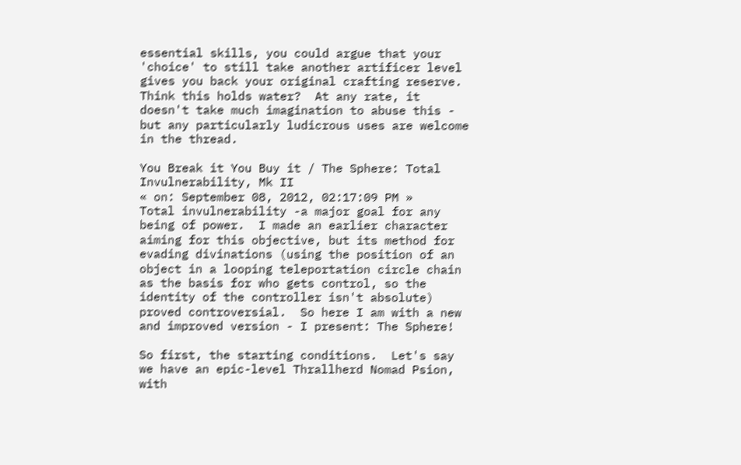essential skills, you could argue that your 'choice' to still take another artificer level gives you back your original crafting reserve.  Think this holds water?  At any rate, it doesn't take much imagination to abuse this - but any particularly ludicrous uses are welcome in the thread.

You Break it You Buy it / The Sphere: Total Invulnerability, Mk II
« on: September 08, 2012, 02:17:09 PM »
Total invulnerability -a major goal for any being of power.  I made an earlier character aiming for this objective, but its method for evading divinations (using the position of an object in a looping teleportation circle chain as the basis for who gets control, so the identity of the controller isn't absolute) proved controversial.  So here I am with a new and improved version - I present: The Sphere!

So first, the starting conditions.  Let's say we have an epic-level Thrallherd Nomad Psion, with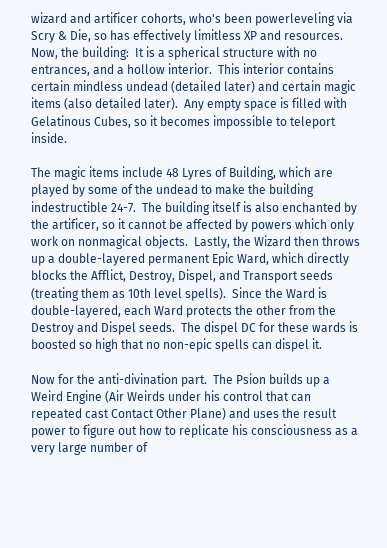wizard and artificer cohorts, who's been powerleveling via Scry & Die, so has effectively limitless XP and resources.
Now, the building:  It is a spherical structure with no entrances, and a hollow interior.  This interior contains certain mindless undead (detailed later) and certain magic items (also detailed later).  Any empty space is filled with Gelatinous Cubes, so it becomes impossible to teleport inside.

The magic items include 48 Lyres of Building, which are played by some of the undead to make the building indestructible 24-7.  The building itself is also enchanted by the artificer, so it cannot be affected by powers which only work on nonmagical objects.  Lastly, the Wizard then throws up a double-layered permanent Epic Ward, which directly blocks the Afflict, Destroy, Dispel, and Transport seeds (treating them as 10th level spells).  Since the Ward is double-layered, each Ward protects the other from the Destroy and Dispel seeds.  The dispel DC for these wards is boosted so high that no non-epic spells can dispel it.

Now for the anti-divination part.  The Psion builds up a Weird Engine (Air Weirds under his control that can repeated cast Contact Other Plane) and uses the result power to figure out how to replicate his consciousness as a very large number of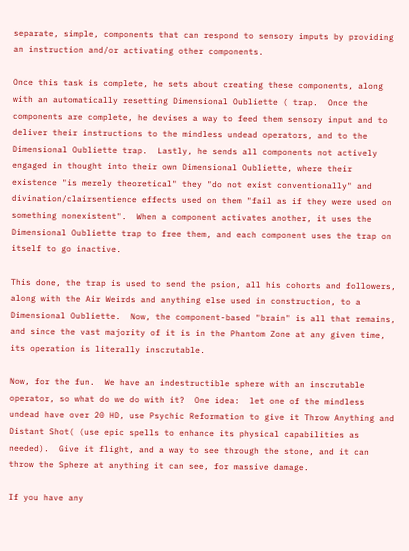separate, simple, components that can respond to sensory imputs by providing an instruction and/or activating other components.

Once this task is complete, he sets about creating these components, along with an automatically resetting Dimensional Oubliette ( trap.  Once the components are complete, he devises a way to feed them sensory input and to deliver their instructions to the mindless undead operators, and to the Dimensional Oubliette trap.  Lastly, he sends all components not actively engaged in thought into their own Dimensional Oubliette, where their existence "is merely theoretical" they "do not exist conventionally" and divination/clairsentience effects used on them "fail as if they were used on something nonexistent".  When a component activates another, it uses the Dimensional Oubliette trap to free them, and each component uses the trap on itself to go inactive.

This done, the trap is used to send the psion, all his cohorts and followers, along with the Air Weirds and anything else used in construction, to a Dimensional Oubliette.  Now, the component-based "brain" is all that remains, and since the vast majority of it is in the Phantom Zone at any given time, its operation is literally inscrutable.

Now, for the fun.  We have an indestructible sphere with an inscrutable operator, so what do we do with it?  One idea:  let one of the mindless undead have over 20 HD, use Psychic Reformation to give it Throw Anything and Distant Shot( (use epic spells to enhance its physical capabilities as needed).  Give it flight, and a way to see through the stone, and it can throw the Sphere at anything it can see, for massive damage.

If you have any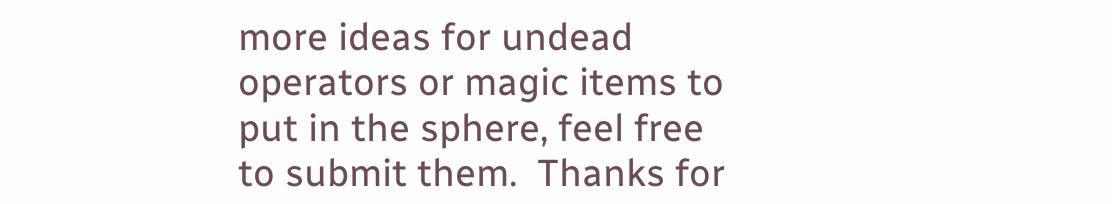more ideas for undead operators or magic items to put in the sphere, feel free to submit them.  Thanks for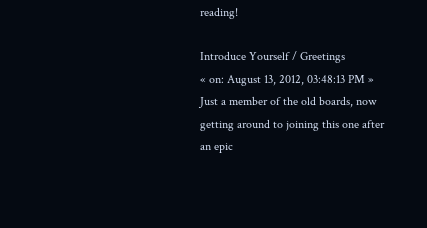reading!

Introduce Yourself / Greetings
« on: August 13, 2012, 03:48:13 PM »
Just a member of the old boards, now getting around to joining this one after an epic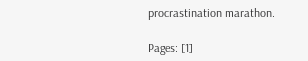procrastination marathon.

Pages: [1]